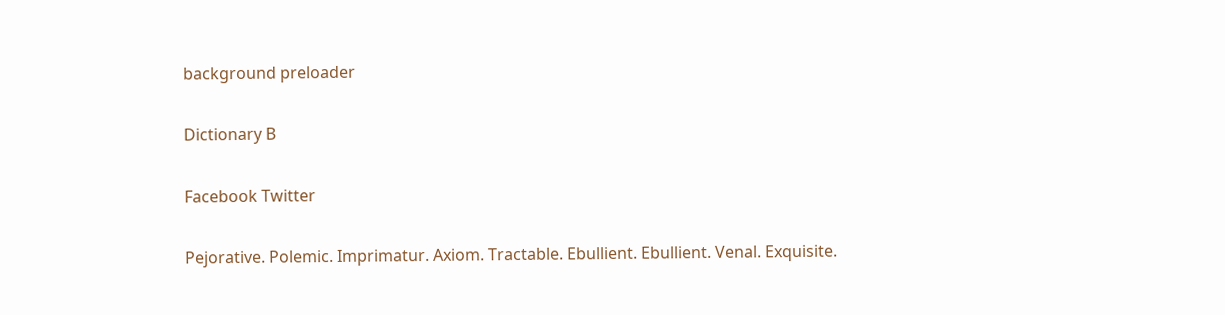background preloader

Dictionary B

Facebook Twitter

Pejorative. Polemic. Imprimatur. Axiom. Tractable. Ebullient. Ebullient. Venal. Exquisite.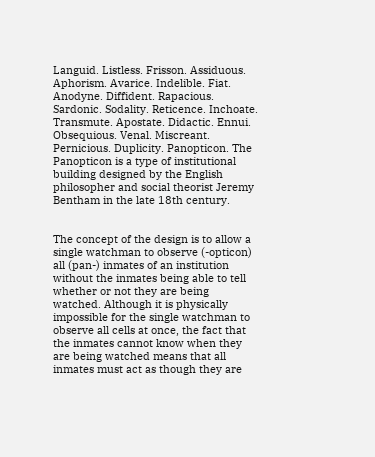Languid. Listless. Frisson. Assiduous. Aphorism. Avarice. Indelible. Fiat. Anodyne. Diffident. Rapacious. Sardonic. Sodality. Reticence. Inchoate. Transmute. Apostate. Didactic. Ennui. Obsequious. Venal. Miscreant. Pernicious. Duplicity. Panopticon. The Panopticon is a type of institutional building designed by the English philosopher and social theorist Jeremy Bentham in the late 18th century.


The concept of the design is to allow a single watchman to observe (-opticon) all (pan-) inmates of an institution without the inmates being able to tell whether or not they are being watched. Although it is physically impossible for the single watchman to observe all cells at once, the fact that the inmates cannot know when they are being watched means that all inmates must act as though they are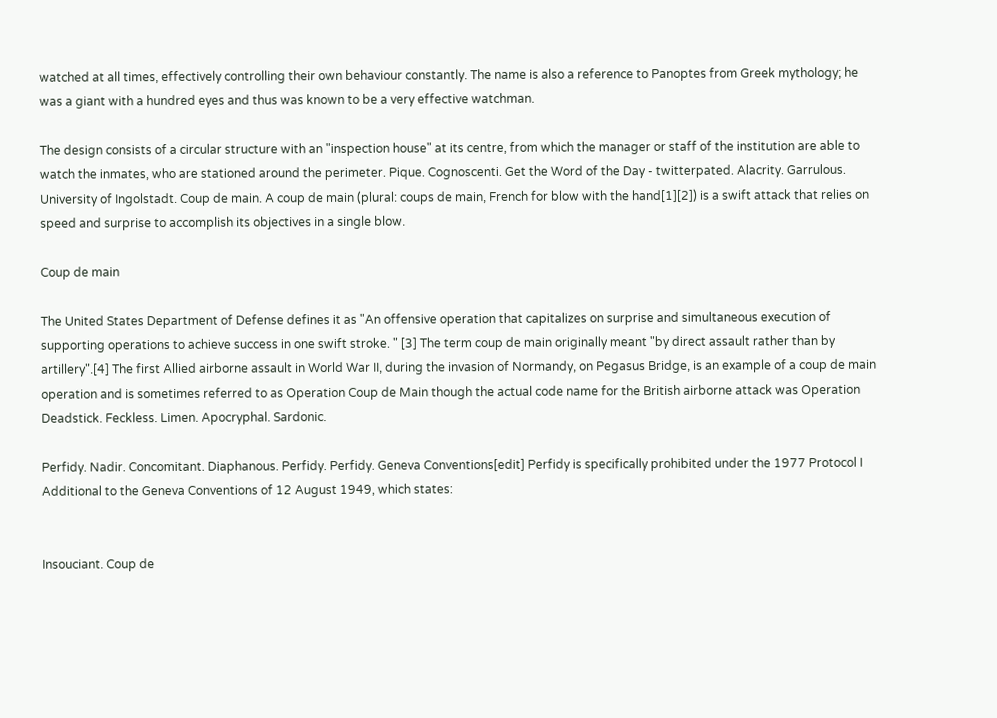watched at all times, effectively controlling their own behaviour constantly. The name is also a reference to Panoptes from Greek mythology; he was a giant with a hundred eyes and thus was known to be a very effective watchman.

The design consists of a circular structure with an "inspection house" at its centre, from which the manager or staff of the institution are able to watch the inmates, who are stationed around the perimeter. Pique. Cognoscenti. Get the Word of the Day - twitterpated. Alacrity. Garrulous. University of Ingolstadt. Coup de main. A coup de main (plural: coups de main, French for blow with the hand[1][2]) is a swift attack that relies on speed and surprise to accomplish its objectives in a single blow.

Coup de main

The United States Department of Defense defines it as "An offensive operation that capitalizes on surprise and simultaneous execution of supporting operations to achieve success in one swift stroke. " [3] The term coup de main originally meant "by direct assault rather than by artillery".[4] The first Allied airborne assault in World War II, during the invasion of Normandy, on Pegasus Bridge, is an example of a coup de main operation and is sometimes referred to as Operation Coup de Main though the actual code name for the British airborne attack was Operation Deadstick. Feckless. Limen. Apocryphal. Sardonic.

Perfidy. Nadir. Concomitant. Diaphanous. Perfidy. Perfidy. Geneva Conventions[edit] Perfidy is specifically prohibited under the 1977 Protocol I Additional to the Geneva Conventions of 12 August 1949, which states:


Insouciant. Coup de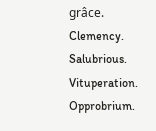grâce. Clemency. Salubrious. Vituperation. Opprobrium.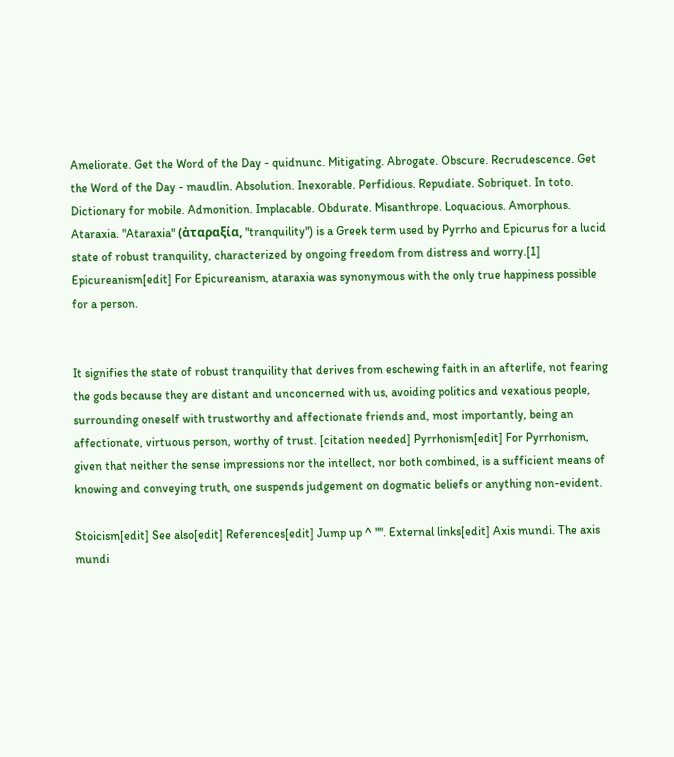Ameliorate. Get the Word of the Day - quidnunc. Mitigating. Abrogate. Obscure. Recrudescence. Get the Word of the Day - maudlin. Absolution. Inexorable. Perfidious. Repudiate. Sobriquet. In toto. Dictionary for mobile. Admonition. Implacable. Obdurate. Misanthrope. Loquacious. Amorphous. Ataraxia. "Ataraxia" (ἀταραξία, "tranquility") is a Greek term used by Pyrrho and Epicurus for a lucid state of robust tranquility, characterized by ongoing freedom from distress and worry.[1] Epicureanism[edit] For Epicureanism, ataraxia was synonymous with the only true happiness possible for a person.


It signifies the state of robust tranquility that derives from eschewing faith in an afterlife, not fearing the gods because they are distant and unconcerned with us, avoiding politics and vexatious people, surrounding oneself with trustworthy and affectionate friends and, most importantly, being an affectionate, virtuous person, worthy of trust. [citation needed] Pyrrhonism[edit] For Pyrrhonism, given that neither the sense impressions nor the intellect, nor both combined, is a sufficient means of knowing and conveying truth, one suspends judgement on dogmatic beliefs or anything non-evident.

Stoicism[edit] See also[edit] References[edit] Jump up ^ "". External links[edit] Axis mundi. The axis mundi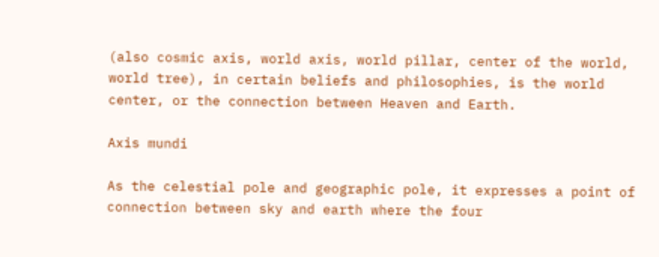(also cosmic axis, world axis, world pillar, center of the world, world tree), in certain beliefs and philosophies, is the world center, or the connection between Heaven and Earth.

Axis mundi

As the celestial pole and geographic pole, it expresses a point of connection between sky and earth where the four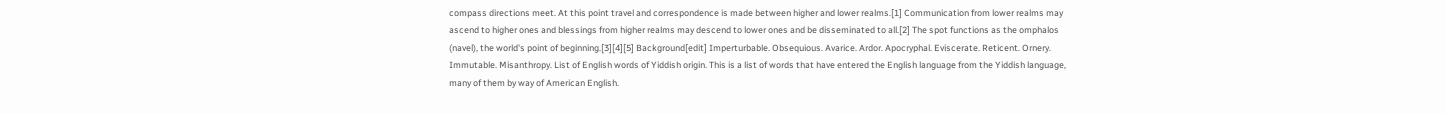compass directions meet. At this point travel and correspondence is made between higher and lower realms.[1] Communication from lower realms may ascend to higher ones and blessings from higher realms may descend to lower ones and be disseminated to all.[2] The spot functions as the omphalos (navel), the world's point of beginning.[3][4][5] Background[edit] Imperturbable. Obsequious. Avarice. Ardor. Apocryphal. Eviscerate. Reticent. Ornery. Immutable. Misanthropy. List of English words of Yiddish origin. This is a list of words that have entered the English language from the Yiddish language, many of them by way of American English.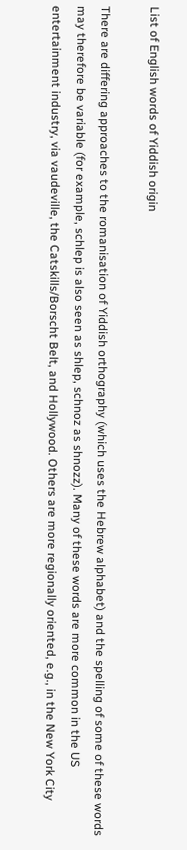List of English words of Yiddish origin

There are differing approaches to the romanisation of Yiddish orthography (which uses the Hebrew alphabet) and the spelling of some of these words may therefore be variable (for example, schlep is also seen as shlep, schnoz as shnozz). Many of these words are more common in the US entertainment industry, via vaudeville, the Catskills/Borscht Belt, and Hollywood. Others are more regionally oriented, e.g., in the New York City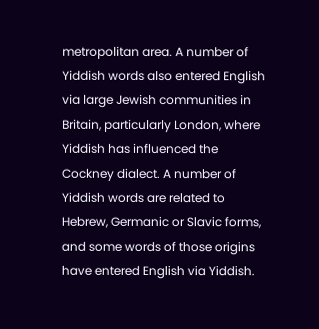metropolitan area. A number of Yiddish words also entered English via large Jewish communities in Britain, particularly London, where Yiddish has influenced the Cockney dialect. A number of Yiddish words are related to Hebrew, Germanic or Slavic forms, and some words of those origins have entered English via Yiddish.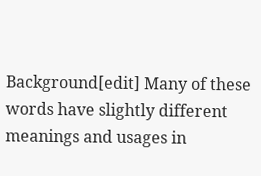Background[edit] Many of these words have slightly different meanings and usages in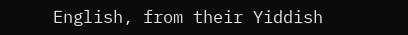English, from their Yiddish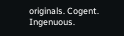originals. Cogent. Ingenuous.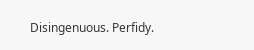Disingenuous. Perfidy.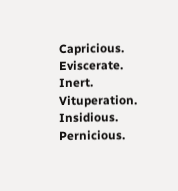Capricious. Eviscerate. Inert. Vituperation. Insidious. Pernicious.